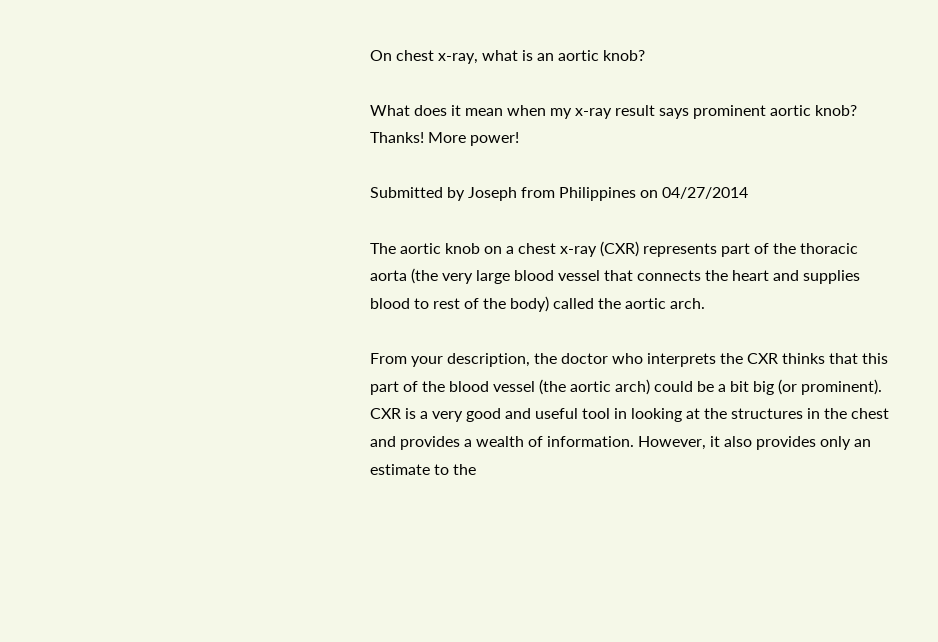On chest x-ray, what is an aortic knob?

What does it mean when my x-ray result says prominent aortic knob? Thanks! More power!

Submitted by Joseph from Philippines on 04/27/2014

The aortic knob on a chest x-ray (CXR) represents part of the thoracic aorta (the very large blood vessel that connects the heart and supplies blood to rest of the body) called the aortic arch.

From your description, the doctor who interprets the CXR thinks that this part of the blood vessel (the aortic arch) could be a bit big (or prominent). CXR is a very good and useful tool in looking at the structures in the chest and provides a wealth of information. However, it also provides only an estimate to the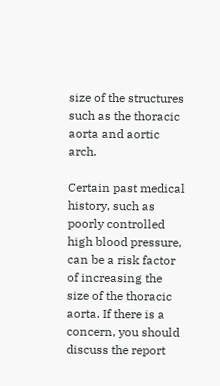size of the structures such as the thoracic aorta and aortic arch.

Certain past medical history, such as poorly controlled high blood pressure, can be a risk factor of increasing the size of the thoracic aorta. If there is a concern, you should discuss the report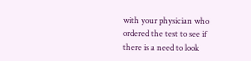with your physician who ordered the test to see if there is a need to look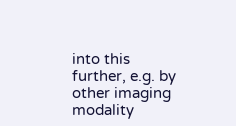into this further, e.g. by other imaging modality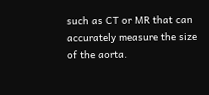such as CT or MR that can accurately measure the size of the aorta.